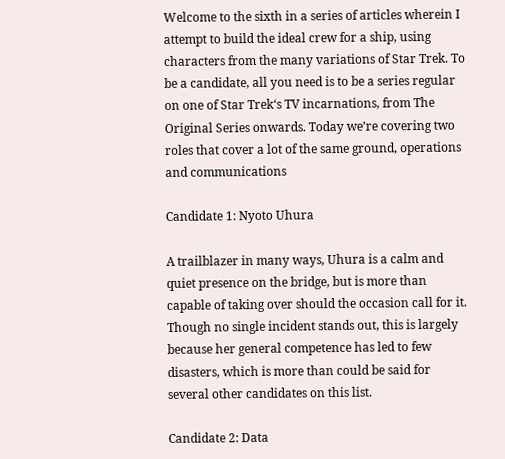Welcome to the sixth in a series of articles wherein I attempt to build the ideal crew for a ship, using characters from the many variations of Star Trek. To be a candidate, all you need is to be a series regular on one of Star Trek‘s TV incarnations, from The Original Series onwards. Today we’re covering two roles that cover a lot of the same ground, operations and communications

Candidate 1: Nyoto Uhura

A trailblazer in many ways, Uhura is a calm and quiet presence on the bridge, but is more than capable of taking over should the occasion call for it. Though no single incident stands out, this is largely because her general competence has led to few disasters, which is more than could be said for several other candidates on this list.

Candidate 2: Data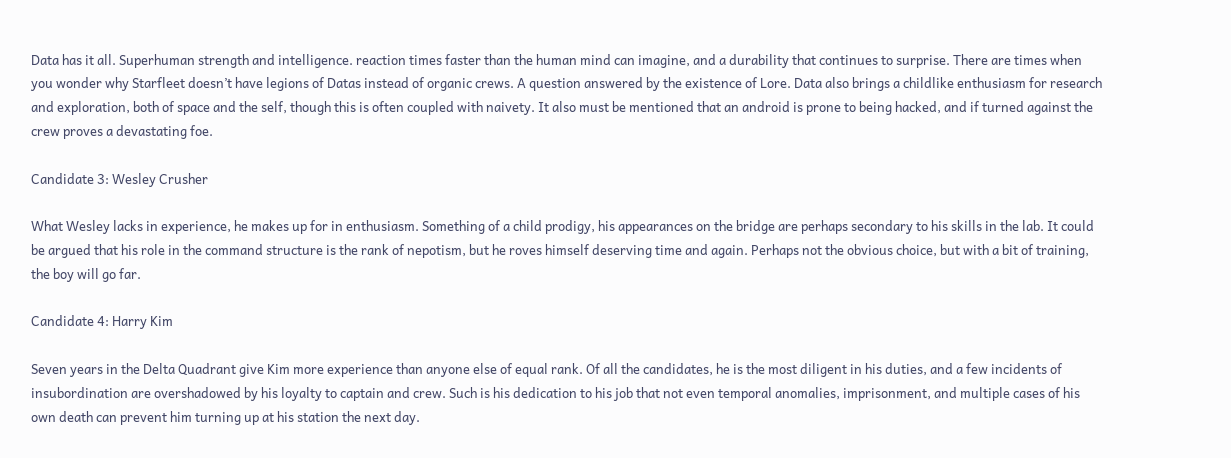Data has it all. Superhuman strength and intelligence. reaction times faster than the human mind can imagine, and a durability that continues to surprise. There are times when you wonder why Starfleet doesn’t have legions of Datas instead of organic crews. A question answered by the existence of Lore. Data also brings a childlike enthusiasm for research and exploration, both of space and the self, though this is often coupled with naivety. It also must be mentioned that an android is prone to being hacked, and if turned against the crew proves a devastating foe.

Candidate 3: Wesley Crusher

What Wesley lacks in experience, he makes up for in enthusiasm. Something of a child prodigy, his appearances on the bridge are perhaps secondary to his skills in the lab. It could be argued that his role in the command structure is the rank of nepotism, but he roves himself deserving time and again. Perhaps not the obvious choice, but with a bit of training, the boy will go far.

Candidate 4: Harry Kim

Seven years in the Delta Quadrant give Kim more experience than anyone else of equal rank. Of all the candidates, he is the most diligent in his duties, and a few incidents of insubordination are overshadowed by his loyalty to captain and crew. Such is his dedication to his job that not even temporal anomalies, imprisonment, and multiple cases of his own death can prevent him turning up at his station the next day.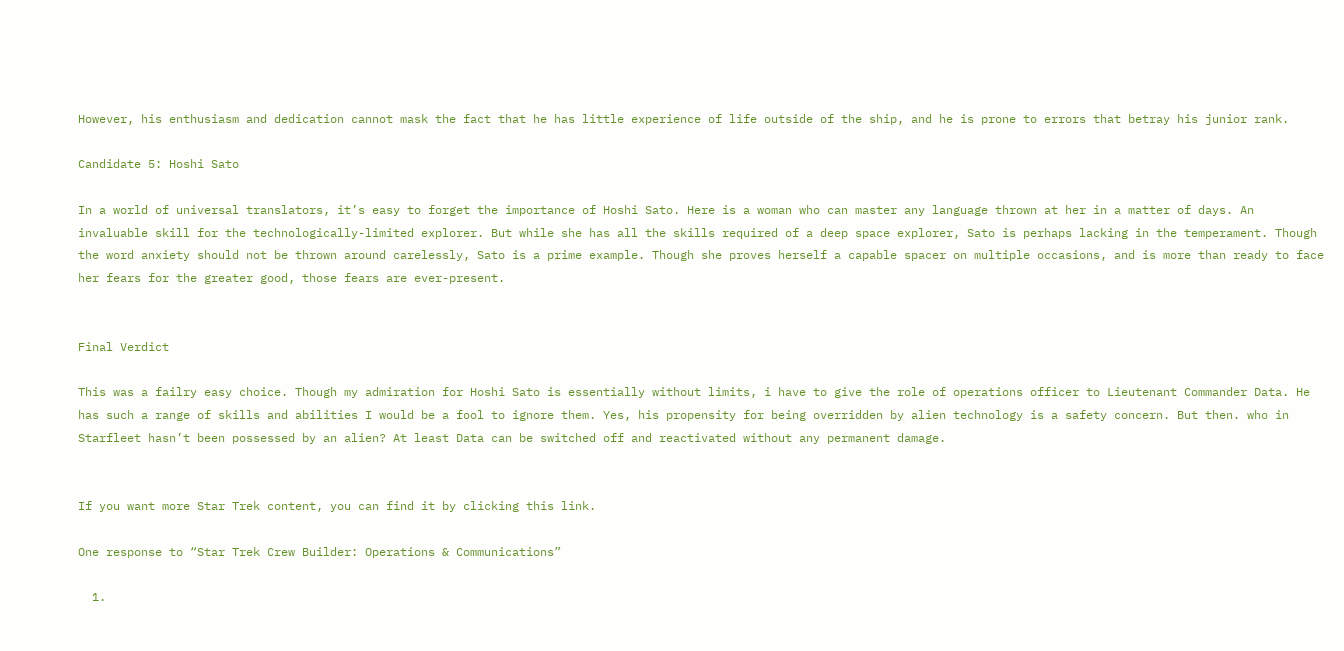However, his enthusiasm and dedication cannot mask the fact that he has little experience of life outside of the ship, and he is prone to errors that betray his junior rank.

Candidate 5: Hoshi Sato

In a world of universal translators, it’s easy to forget the importance of Hoshi Sato. Here is a woman who can master any language thrown at her in a matter of days. An invaluable skill for the technologically-limited explorer. But while she has all the skills required of a deep space explorer, Sato is perhaps lacking in the temperament. Though the word anxiety should not be thrown around carelessly, Sato is a prime example. Though she proves herself a capable spacer on multiple occasions, and is more than ready to face her fears for the greater good, those fears are ever-present.


Final Verdict

This was a failry easy choice. Though my admiration for Hoshi Sato is essentially without limits, i have to give the role of operations officer to Lieutenant Commander Data. He has such a range of skills and abilities I would be a fool to ignore them. Yes, his propensity for being overridden by alien technology is a safety concern. But then. who in Starfleet hasn’t been possessed by an alien? At least Data can be switched off and reactivated without any permanent damage.


If you want more Star Trek content, you can find it by clicking this link.

One response to “Star Trek Crew Builder: Operations & Communications”

  1.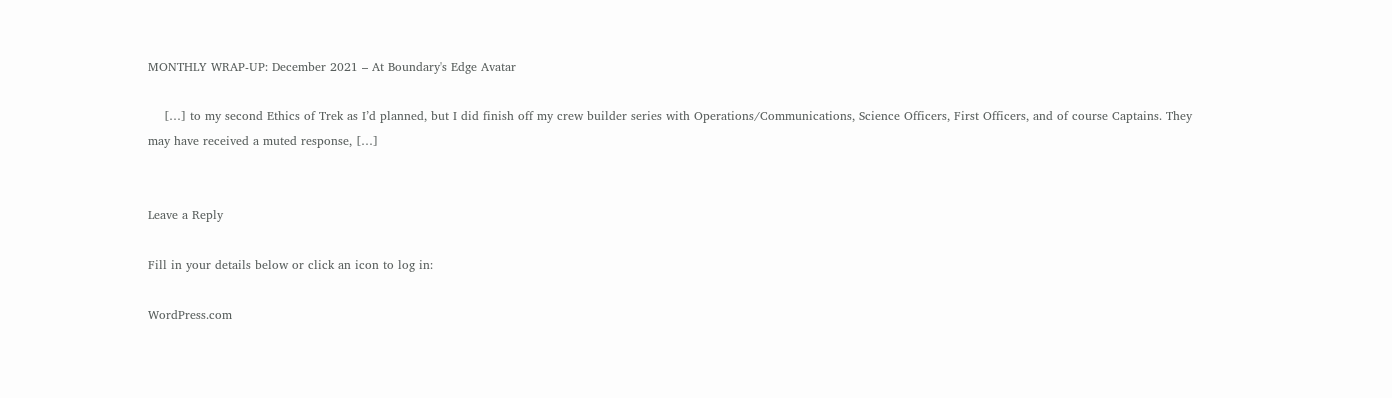MONTHLY WRAP-UP: December 2021 – At Boundary's Edge Avatar

    […] to my second Ethics of Trek as I’d planned, but I did finish off my crew builder series with Operations/Communications, Science Officers, First Officers, and of course Captains. They may have received a muted response, […]


Leave a Reply

Fill in your details below or click an icon to log in:

WordPress.com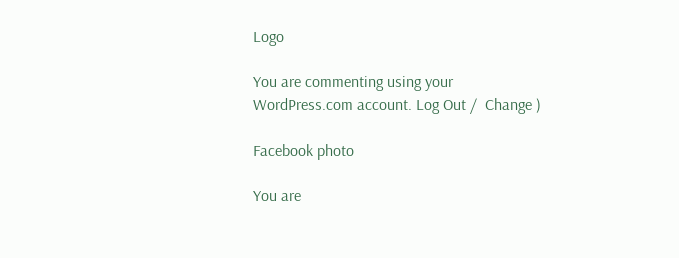Logo

You are commenting using your WordPress.com account. Log Out /  Change )

Facebook photo

You are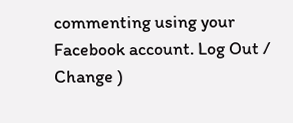commenting using your Facebook account. Log Out /  Change )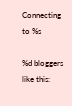Connecting to %s

%d bloggers like this: